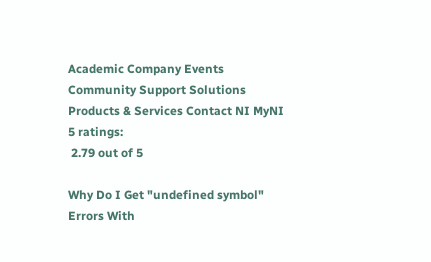Academic Company Events Community Support Solutions Products & Services Contact NI MyNI
5 ratings:
 2.79 out of 5

Why Do I Get "undefined symbol" Errors With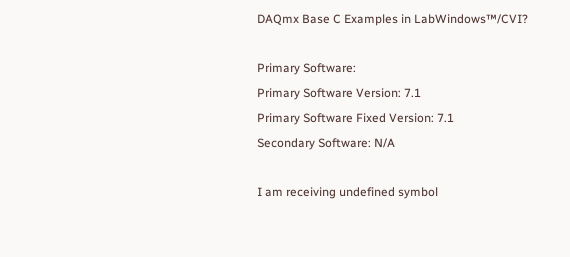DAQmx Base C Examples in LabWindows™/CVI?

Primary Software:
Primary Software Version: 7.1
Primary Software Fixed Version: 7.1
Secondary Software: N/A

I am receiving undefined symbol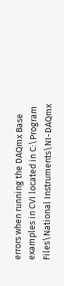errors when running the DAQmx Base examples in CVI located in C:\Program Files\National Instruments\NI-DAQmx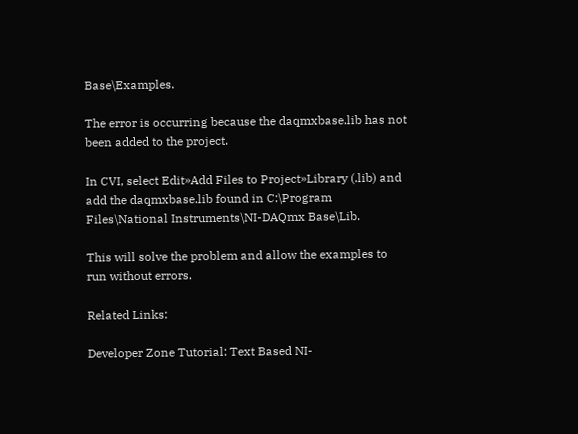Base\Examples.

The error is occurring because the daqmxbase.lib has not been added to the project.

In CVI, select Edit»Add Files to Project»Library (.lib) and add the daqmxbase.lib found in C:\Program Files\National Instruments\NI-DAQmx Base\Lib.

This will solve the problem and allow the examples to run without errors.

Related Links:

Developer Zone Tutorial: Text Based NI-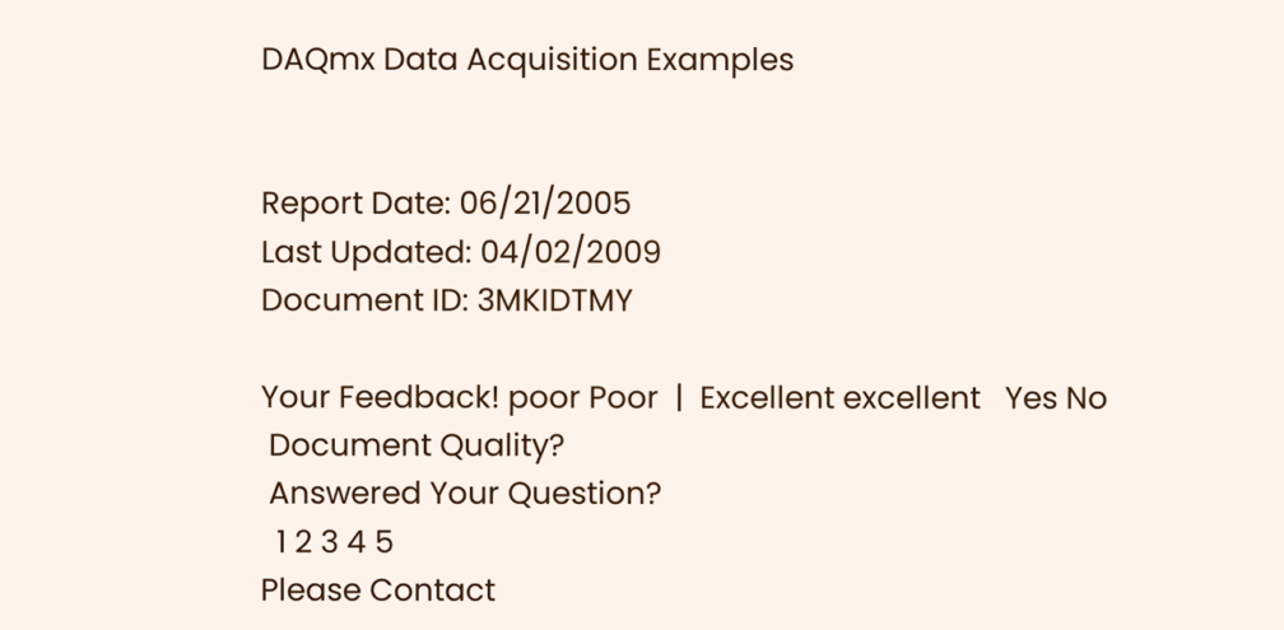DAQmx Data Acquisition Examples


Report Date: 06/21/2005
Last Updated: 04/02/2009
Document ID: 3MKIDTMY

Your Feedback! poor Poor  |  Excellent excellent   Yes No
 Document Quality?
 Answered Your Question?
  1 2 3 4 5
Please Contact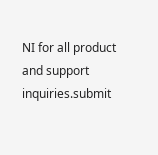NI for all product and support inquiries.submit